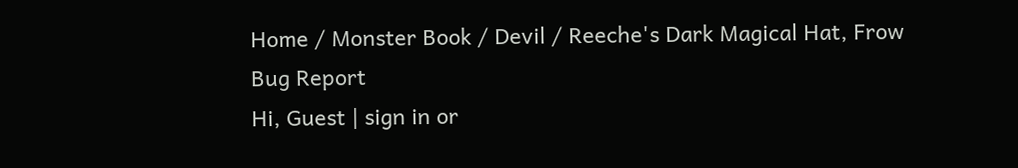Home / Monster Book / Devil / Reeche's Dark Magical Hat, Frow
Bug Report
Hi, Guest | sign in or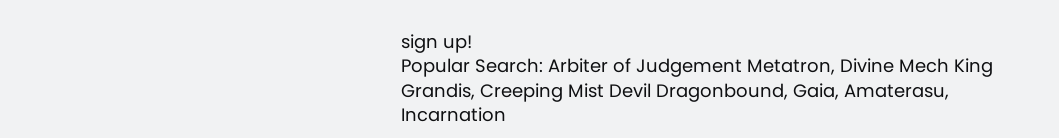sign up!
Popular Search: Arbiter of Judgement Metatron, Divine Mech King Grandis, Creeping Mist Devil Dragonbound, Gaia, Amaterasu, Incarnation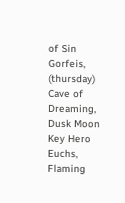of Sin Gorfeis, (thursday) Cave of Dreaming, Dusk Moon Key Hero Euchs, Flaming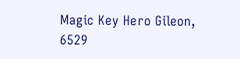Magic Key Hero Gileon, 6529